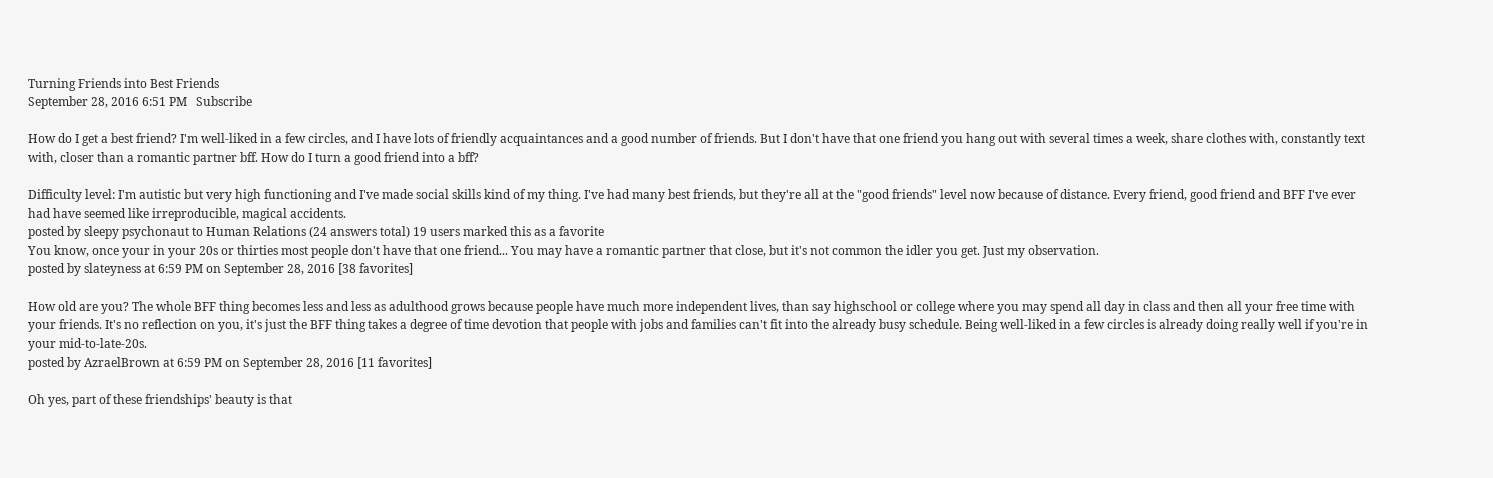Turning Friends into Best Friends
September 28, 2016 6:51 PM   Subscribe

How do I get a best friend? I'm well-liked in a few circles, and I have lots of friendly acquaintances and a good number of friends. But I don't have that one friend you hang out with several times a week, share clothes with, constantly text with, closer than a romantic partner bff. How do I turn a good friend into a bff?

Difficulty level: I'm autistic but very high functioning and I've made social skills kind of my thing. I've had many best friends, but they're all at the "good friends" level now because of distance. Every friend, good friend and BFF I've ever had have seemed like irreproducible, magical accidents.
posted by sleepy psychonaut to Human Relations (24 answers total) 19 users marked this as a favorite
You know, once your in your 20s or thirties most people don't have that one friend... You may have a romantic partner that close, but it's not common the idler you get. Just my observation.
posted by slateyness at 6:59 PM on September 28, 2016 [38 favorites]

How old are you? The whole BFF thing becomes less and less as adulthood grows because people have much more independent lives, than say highschool or college where you may spend all day in class and then all your free time with your friends. It's no reflection on you, it's just the BFF thing takes a degree of time devotion that people with jobs and families can't fit into the already busy schedule. Being well-liked in a few circles is already doing really well if you're in your mid-to-late-20s.
posted by AzraelBrown at 6:59 PM on September 28, 2016 [11 favorites]

Oh yes, part of these friendships' beauty is that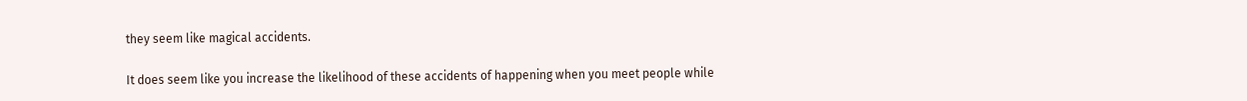they seem like magical accidents.

It does seem like you increase the likelihood of these accidents of happening when you meet people while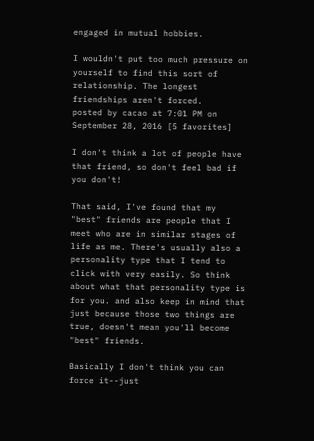engaged in mutual hobbies.

I wouldn't put too much pressure on yourself to find this sort of relationship. The longest friendships aren't forced.
posted by cacao at 7:01 PM on September 28, 2016 [5 favorites]

I don't think a lot of people have that friend, so don't feel bad if you don't!

That said, I've found that my "best" friends are people that I meet who are in similar stages of life as me. There's usually also a personality type that I tend to click with very easily. So think about what that personality type is for you. and also keep in mind that just because those two things are true, doesn't mean you'll become "best" friends.

Basically I don't think you can force it--just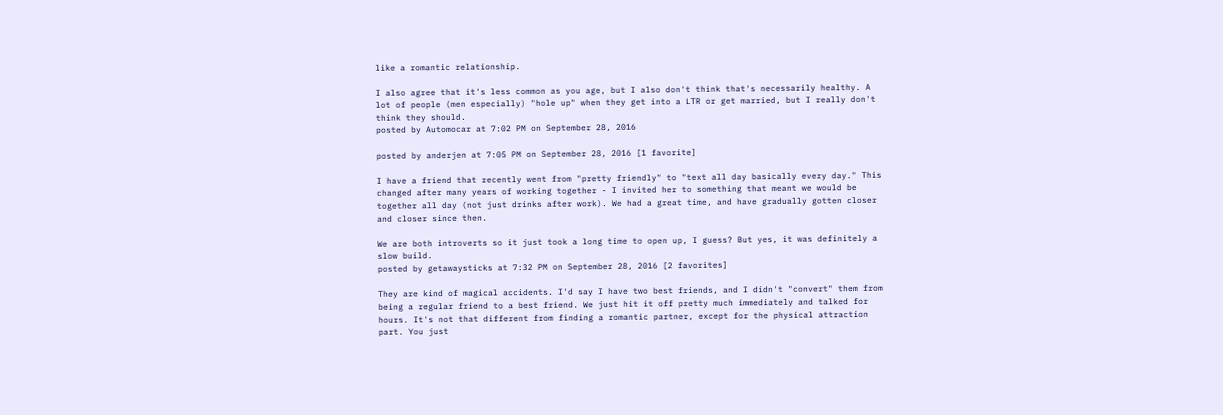like a romantic relationship.

I also agree that it's less common as you age, but I also don't think that's necessarily healthy. A lot of people (men especially) "hole up" when they get into a LTR or get married, but I really don't think they should.
posted by Automocar at 7:02 PM on September 28, 2016

posted by anderjen at 7:05 PM on September 28, 2016 [1 favorite]

I have a friend that recently went from "pretty friendly" to "text all day basically every day." This changed after many years of working together - I invited her to something that meant we would be together all day (not just drinks after work). We had a great time, and have gradually gotten closer and closer since then.

We are both introverts so it just took a long time to open up, I guess? But yes, it was definitely a slow build.
posted by getawaysticks at 7:32 PM on September 28, 2016 [2 favorites]

They are kind of magical accidents. I'd say I have two best friends, and I didn't "convert" them from being a regular friend to a best friend. We just hit it off pretty much immediately and talked for hours. It's not that different from finding a romantic partner, except for the physical attraction part. You just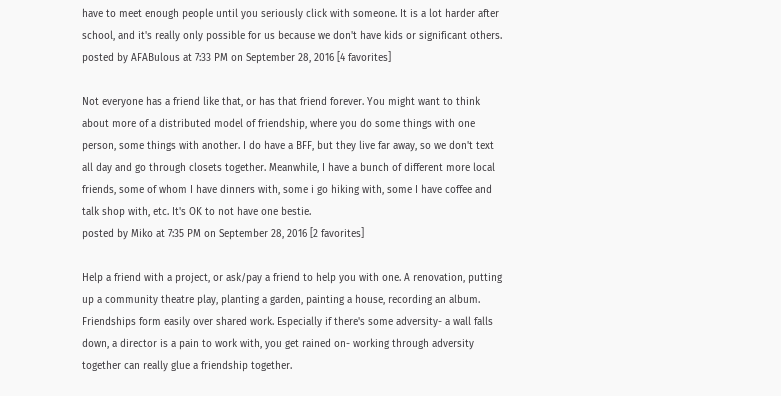have to meet enough people until you seriously click with someone. It is a lot harder after school, and it's really only possible for us because we don't have kids or significant others.
posted by AFABulous at 7:33 PM on September 28, 2016 [4 favorites]

Not everyone has a friend like that, or has that friend forever. You might want to think about more of a distributed model of friendship, where you do some things with one person, some things with another. I do have a BFF, but they live far away, so we don't text all day and go through closets together. Meanwhile, I have a bunch of different more local friends, some of whom I have dinners with, some i go hiking with, some I have coffee and talk shop with, etc. It's OK to not have one bestie.
posted by Miko at 7:35 PM on September 28, 2016 [2 favorites]

Help a friend with a project, or ask/pay a friend to help you with one. A renovation, putting up a community theatre play, planting a garden, painting a house, recording an album. Friendships form easily over shared work. Especially if there's some adversity- a wall falls down, a director is a pain to work with, you get rained on- working through adversity together can really glue a friendship together.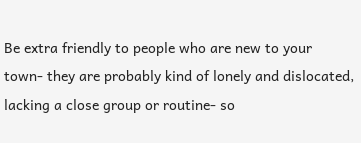Be extra friendly to people who are new to your town- they are probably kind of lonely and dislocated, lacking a close group or routine- so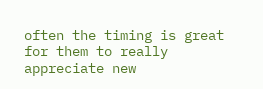often the timing is great for them to really appreciate new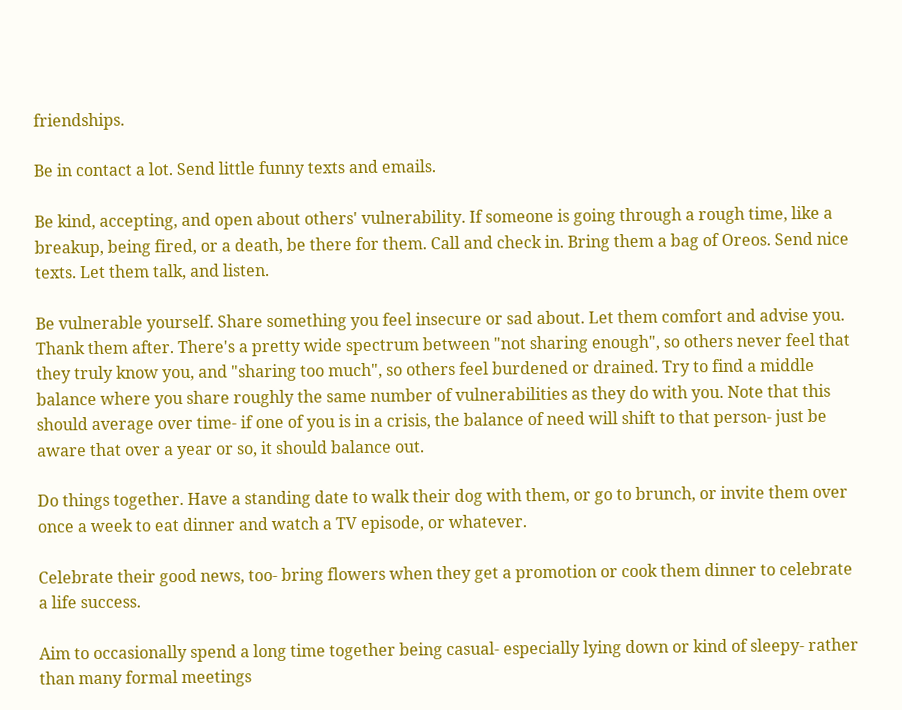friendships.

Be in contact a lot. Send little funny texts and emails.

Be kind, accepting, and open about others' vulnerability. If someone is going through a rough time, like a breakup, being fired, or a death, be there for them. Call and check in. Bring them a bag of Oreos. Send nice texts. Let them talk, and listen.

Be vulnerable yourself. Share something you feel insecure or sad about. Let them comfort and advise you. Thank them after. There's a pretty wide spectrum between "not sharing enough", so others never feel that they truly know you, and "sharing too much", so others feel burdened or drained. Try to find a middle balance where you share roughly the same number of vulnerabilities as they do with you. Note that this should average over time- if one of you is in a crisis, the balance of need will shift to that person- just be aware that over a year or so, it should balance out.

Do things together. Have a standing date to walk their dog with them, or go to brunch, or invite them over once a week to eat dinner and watch a TV episode, or whatever.

Celebrate their good news, too- bring flowers when they get a promotion or cook them dinner to celebrate a life success.

Aim to occasionally spend a long time together being casual- especially lying down or kind of sleepy- rather than many formal meetings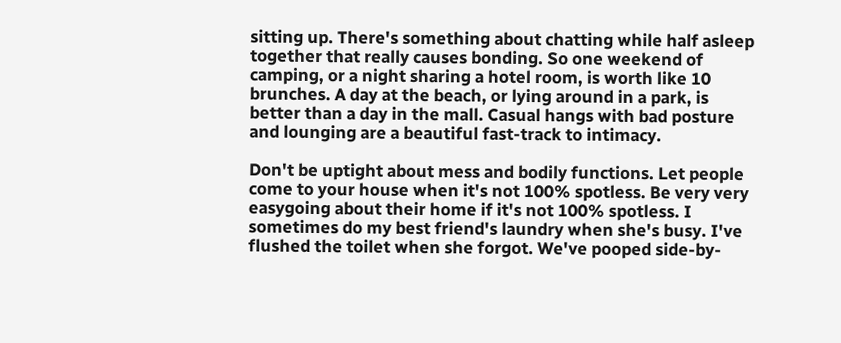sitting up. There's something about chatting while half asleep together that really causes bonding. So one weekend of camping, or a night sharing a hotel room, is worth like 10 brunches. A day at the beach, or lying around in a park, is better than a day in the mall. Casual hangs with bad posture and lounging are a beautiful fast-track to intimacy.

Don't be uptight about mess and bodily functions. Let people come to your house when it's not 100% spotless. Be very very easygoing about their home if it's not 100% spotless. I sometimes do my best friend's laundry when she's busy. I've flushed the toilet when she forgot. We've pooped side-by-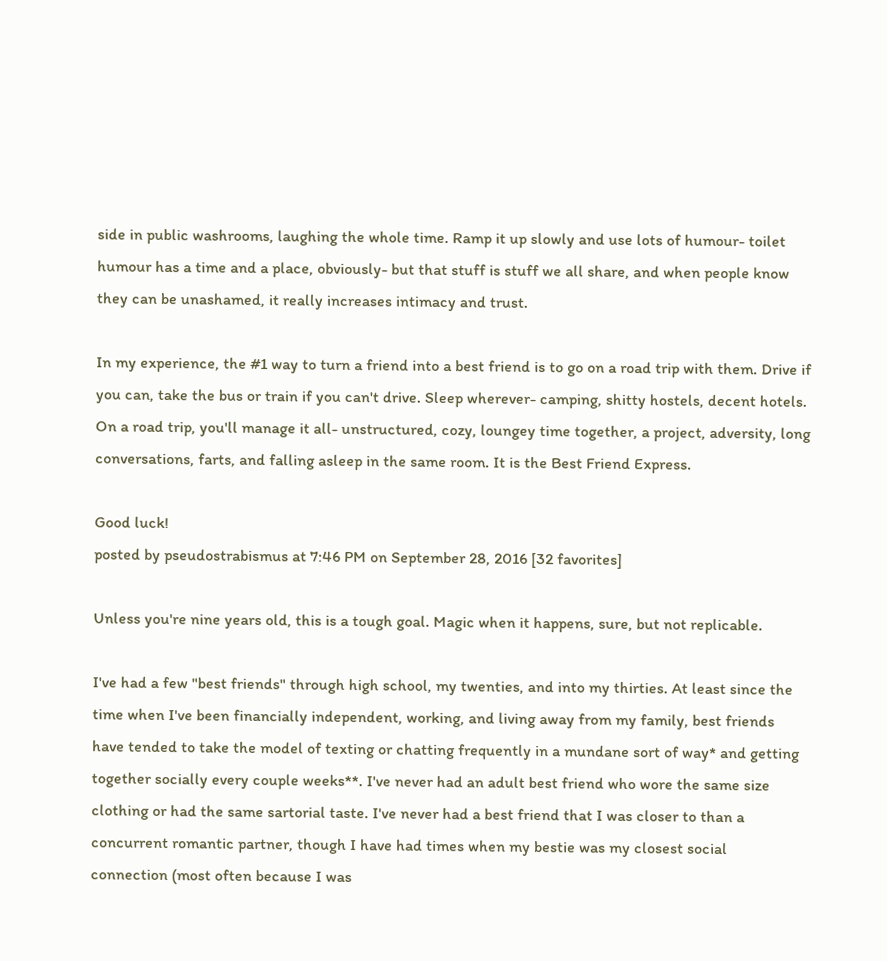side in public washrooms, laughing the whole time. Ramp it up slowly and use lots of humour- toilet humour has a time and a place, obviously- but that stuff is stuff we all share, and when people know they can be unashamed, it really increases intimacy and trust.

In my experience, the #1 way to turn a friend into a best friend is to go on a road trip with them. Drive if you can, take the bus or train if you can't drive. Sleep wherever- camping, shitty hostels, decent hotels. On a road trip, you'll manage it all- unstructured, cozy, loungey time together, a project, adversity, long conversations, farts, and falling asleep in the same room. It is the Best Friend Express.

Good luck!
posted by pseudostrabismus at 7:46 PM on September 28, 2016 [32 favorites]

Unless you're nine years old, this is a tough goal. Magic when it happens, sure, but not replicable.

I've had a few "best friends" through high school, my twenties, and into my thirties. At least since the time when I've been financially independent, working, and living away from my family, best friends have tended to take the model of texting or chatting frequently in a mundane sort of way* and getting together socially every couple weeks**. I've never had an adult best friend who wore the same size clothing or had the same sartorial taste. I've never had a best friend that I was closer to than a concurrent romantic partner, though I have had times when my bestie was my closest social connection (most often because I was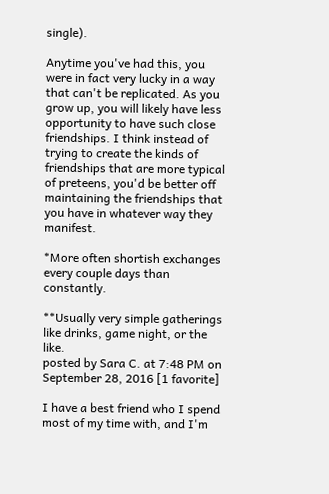single).

Anytime you've had this, you were in fact very lucky in a way that can't be replicated. As you grow up, you will likely have less opportunity to have such close friendships. I think instead of trying to create the kinds of friendships that are more typical of preteens, you'd be better off maintaining the friendships that you have in whatever way they manifest.

*More often shortish exchanges every couple days than constantly.

**Usually very simple gatherings like drinks, game night, or the like.
posted by Sara C. at 7:48 PM on September 28, 2016 [1 favorite]

I have a best friend who I spend most of my time with, and I'm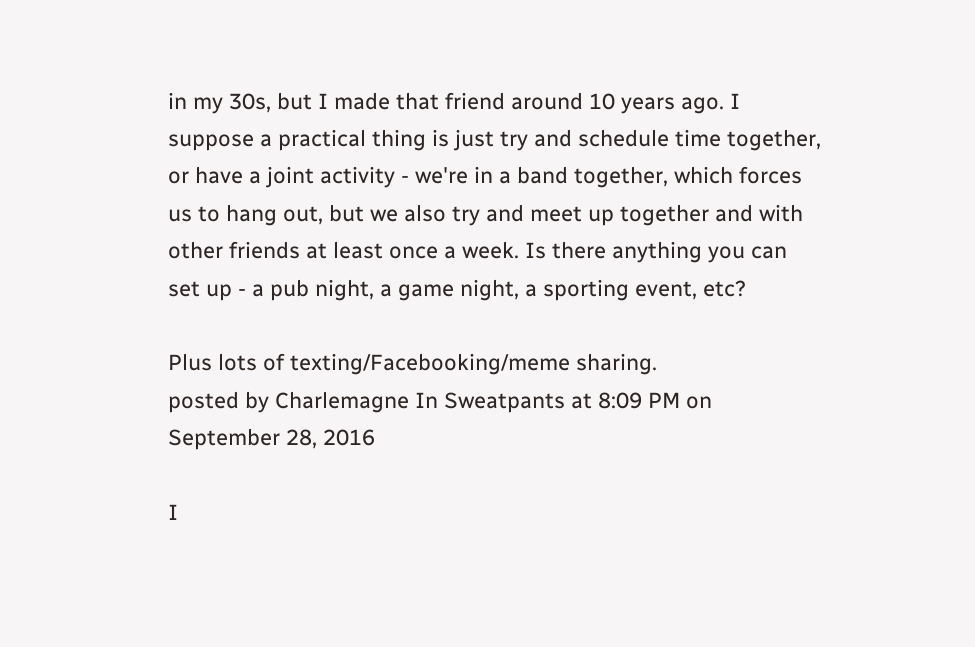in my 30s, but I made that friend around 10 years ago. I suppose a practical thing is just try and schedule time together, or have a joint activity - we're in a band together, which forces us to hang out, but we also try and meet up together and with other friends at least once a week. Is there anything you can set up - a pub night, a game night, a sporting event, etc?

Plus lots of texting/Facebooking/meme sharing.
posted by Charlemagne In Sweatpants at 8:09 PM on September 28, 2016

I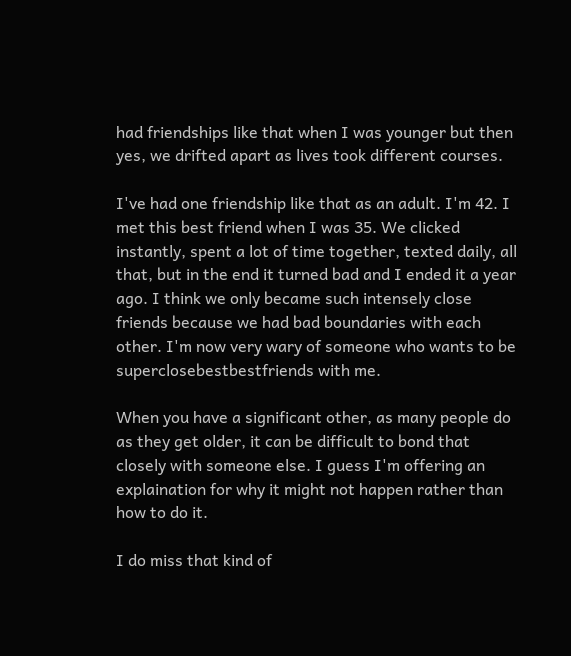had friendships like that when I was younger but then yes, we drifted apart as lives took different courses.

I've had one friendship like that as an adult. I'm 42. I met this best friend when I was 35. We clicked instantly, spent a lot of time together, texted daily, all that, but in the end it turned bad and I ended it a year ago. I think we only became such intensely close friends because we had bad boundaries with each other. I'm now very wary of someone who wants to be superclosebestbestfriends with me.

When you have a significant other, as many people do as they get older, it can be difficult to bond that closely with someone else. I guess I'm offering an explaination for why it might not happen rather than how to do it.

I do miss that kind of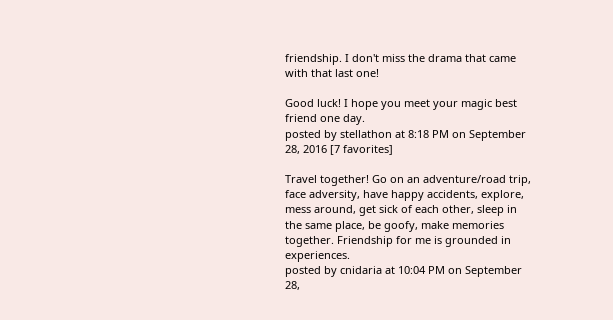friendship. I don't miss the drama that came with that last one!

Good luck! I hope you meet your magic best friend one day.
posted by stellathon at 8:18 PM on September 28, 2016 [7 favorites]

Travel together! Go on an adventure/road trip, face adversity, have happy accidents, explore, mess around, get sick of each other, sleep in the same place, be goofy, make memories together. Friendship for me is grounded in experiences.
posted by cnidaria at 10:04 PM on September 28,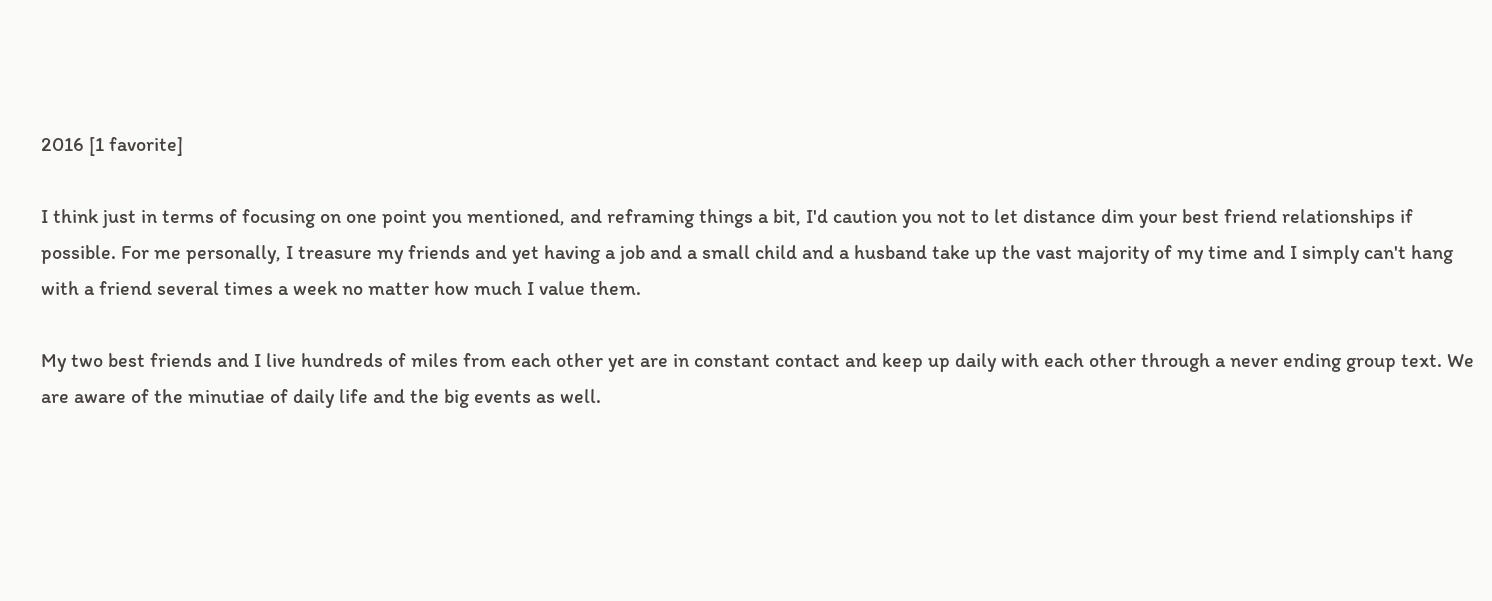2016 [1 favorite]

I think just in terms of focusing on one point you mentioned, and reframing things a bit, I'd caution you not to let distance dim your best friend relationships if possible. For me personally, I treasure my friends and yet having a job and a small child and a husband take up the vast majority of my time and I simply can't hang with a friend several times a week no matter how much I value them.

My two best friends and I live hundreds of miles from each other yet are in constant contact and keep up daily with each other through a never ending group text. We are aware of the minutiae of daily life and the big events as well.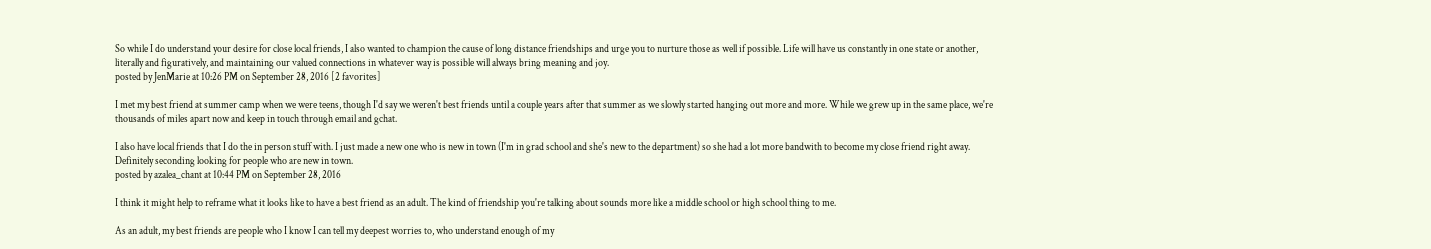So while I do understand your desire for close local friends, I also wanted to champion the cause of long distance friendships and urge you to nurture those as well if possible. Life will have us constantly in one state or another, literally and figuratively, and maintaining our valued connections in whatever way is possible will always bring meaning and joy.
posted by JenMarie at 10:26 PM on September 28, 2016 [2 favorites]

I met my best friend at summer camp when we were teens, though I'd say we weren't best friends until a couple years after that summer as we slowly started hanging out more and more. While we grew up in the same place, we're thousands of miles apart now and keep in touch through email and gchat.

I also have local friends that I do the in person stuff with. I just made a new one who is new in town (I'm in grad school and she's new to the department) so she had a lot more bandwith to become my close friend right away. Definitely seconding looking for people who are new in town.
posted by azalea_chant at 10:44 PM on September 28, 2016

I think it might help to reframe what it looks like to have a best friend as an adult. The kind of friendship you're talking about sounds more like a middle school or high school thing to me.

As an adult, my best friends are people who I know I can tell my deepest worries to, who understand enough of my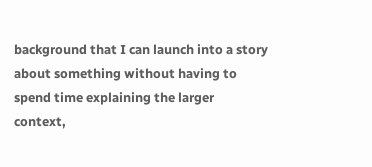background that I can launch into a story about something without having to spend time explaining the larger context,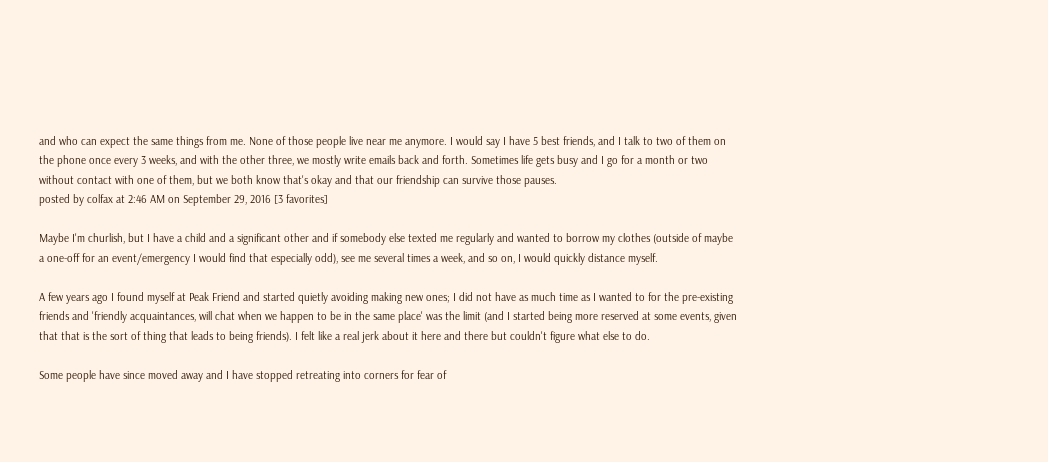and who can expect the same things from me. None of those people live near me anymore. I would say I have 5 best friends, and I talk to two of them on the phone once every 3 weeks, and with the other three, we mostly write emails back and forth. Sometimes life gets busy and I go for a month or two without contact with one of them, but we both know that's okay and that our friendship can survive those pauses.
posted by colfax at 2:46 AM on September 29, 2016 [3 favorites]

Maybe I'm churlish, but I have a child and a significant other and if somebody else texted me regularly and wanted to borrow my clothes (outside of maybe a one-off for an event/emergency I would find that especially odd), see me several times a week, and so on, I would quickly distance myself.

A few years ago I found myself at Peak Friend and started quietly avoiding making new ones; I did not have as much time as I wanted to for the pre-existing friends and 'friendly acquaintances, will chat when we happen to be in the same place' was the limit (and I started being more reserved at some events, given that that is the sort of thing that leads to being friends). I felt like a real jerk about it here and there but couldn't figure what else to do.

Some people have since moved away and I have stopped retreating into corners for fear of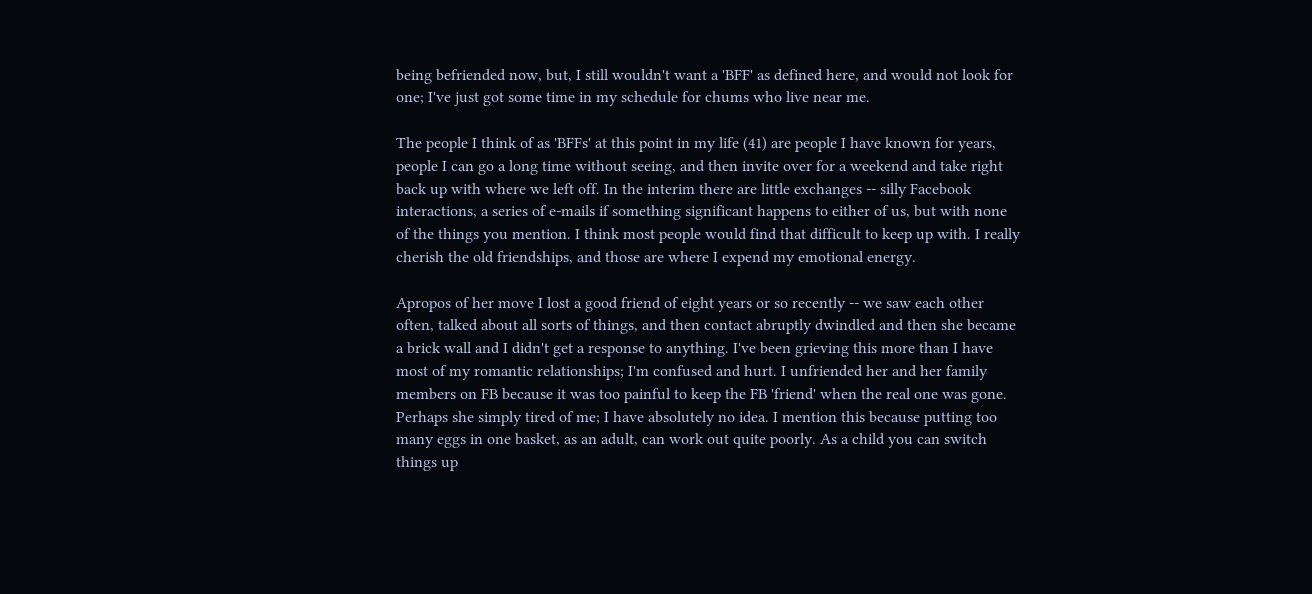being befriended now, but, I still wouldn't want a 'BFF' as defined here, and would not look for one; I've just got some time in my schedule for chums who live near me.

The people I think of as 'BFFs' at this point in my life (41) are people I have known for years, people I can go a long time without seeing, and then invite over for a weekend and take right back up with where we left off. In the interim there are little exchanges -- silly Facebook interactions, a series of e-mails if something significant happens to either of us, but with none of the things you mention. I think most people would find that difficult to keep up with. I really cherish the old friendships, and those are where I expend my emotional energy.

Apropos of her move I lost a good friend of eight years or so recently -- we saw each other often, talked about all sorts of things, and then contact abruptly dwindled and then she became a brick wall and I didn't get a response to anything. I've been grieving this more than I have most of my romantic relationships; I'm confused and hurt. I unfriended her and her family members on FB because it was too painful to keep the FB 'friend' when the real one was gone. Perhaps she simply tired of me; I have absolutely no idea. I mention this because putting too many eggs in one basket, as an adult, can work out quite poorly. As a child you can switch things up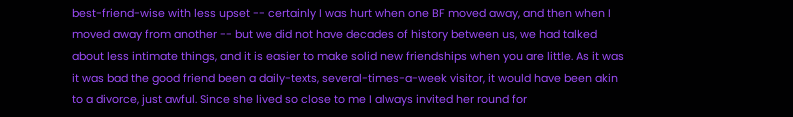best-friend-wise with less upset -- certainly I was hurt when one BF moved away, and then when I moved away from another -- but we did not have decades of history between us, we had talked about less intimate things, and it is easier to make solid new friendships when you are little. As it was it was bad the good friend been a daily-texts, several-times-a-week visitor, it would have been akin to a divorce, just awful. Since she lived so close to me I always invited her round for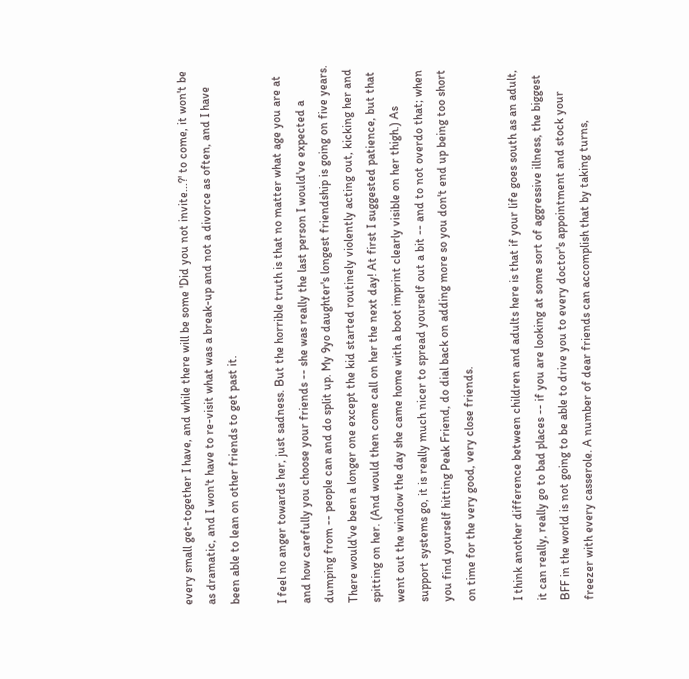every small get-together I have, and while there will be some 'Did you not invite...?' to come, it won't be as dramatic, and I won't have to re-visit what was a break-up and not a divorce as often, and I have been able to lean on other friends to get past it.

I feel no anger towards her, just sadness. But the horrible truth is that no matter what age you are at and how carefully you choose your friends -- she was really the last person I would've expected a dumping from -- people can and do split up. My 9yo daughter's longest friendship is going on five years. There would've been a longer one except the kid started routinely violently acting out, kicking her and spitting on her. (And would then come call on her the next day! At first I suggested patience, but that went out the window the day she came home with a boot imprint clearly visible on her thigh.) As support systems go, it is really much nicer to spread yourself out a bit -- and to not overdo that; when you find yourself hitting Peak Friend, do dial back on adding more so you don't end up being too short on time for the very good, very close friends.

I think another difference between children and adults here is that if your life goes south as an adult, it can really, really go to bad places -- if you are looking at some sort of aggressive illness, the biggest BFF in the world is not going to be able to drive you to every doctor's appointment and stock your freezer with every casserole. A number of dear friends can accomplish that by taking turns,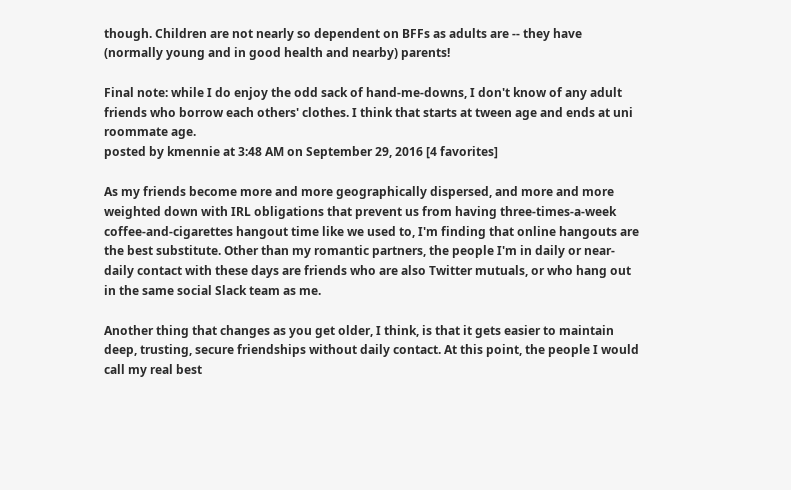though. Children are not nearly so dependent on BFFs as adults are -- they have (normally young and in good health and nearby) parents!

Final note: while I do enjoy the odd sack of hand-me-downs, I don't know of any adult friends who borrow each others' clothes. I think that starts at tween age and ends at uni roommate age.
posted by kmennie at 3:48 AM on September 29, 2016 [4 favorites]

As my friends become more and more geographically dispersed, and more and more weighted down with IRL obligations that prevent us from having three-times-a-week coffee-and-cigarettes hangout time like we used to, I'm finding that online hangouts are the best substitute. Other than my romantic partners, the people I'm in daily or near-daily contact with these days are friends who are also Twitter mutuals, or who hang out in the same social Slack team as me.

Another thing that changes as you get older, I think, is that it gets easier to maintain deep, trusting, secure friendships without daily contact. At this point, the people I would call my real best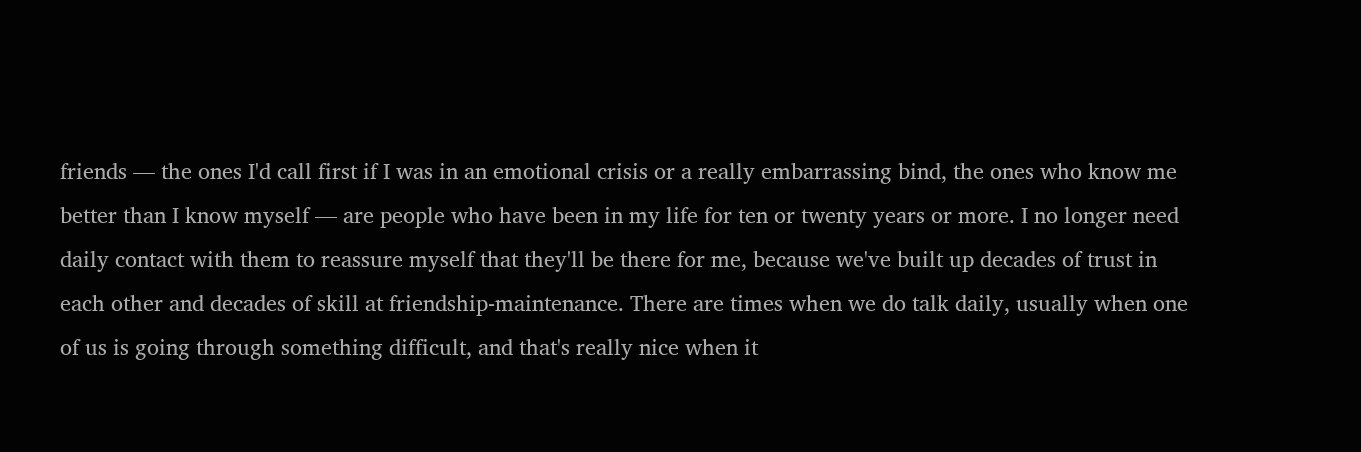friends — the ones I'd call first if I was in an emotional crisis or a really embarrassing bind, the ones who know me better than I know myself — are people who have been in my life for ten or twenty years or more. I no longer need daily contact with them to reassure myself that they'll be there for me, because we've built up decades of trust in each other and decades of skill at friendship-maintenance. There are times when we do talk daily, usually when one of us is going through something difficult, and that's really nice when it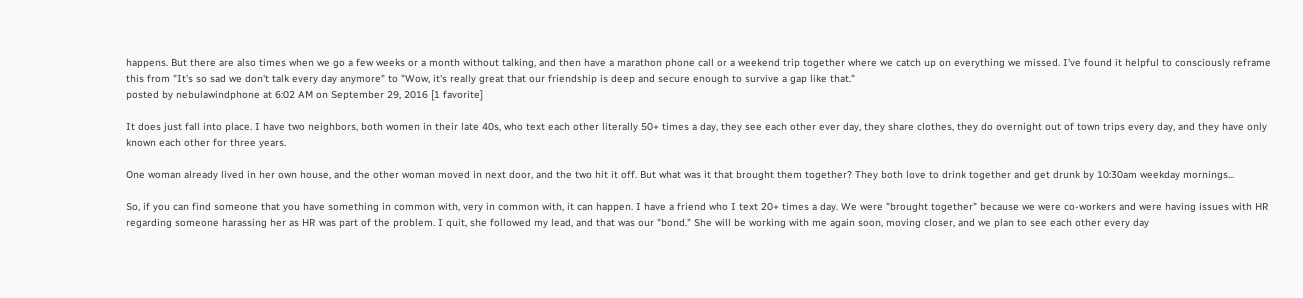happens. But there are also times when we go a few weeks or a month without talking, and then have a marathon phone call or a weekend trip together where we catch up on everything we missed. I've found it helpful to consciously reframe this from "It's so sad we don't talk every day anymore" to "Wow, it's really great that our friendship is deep and secure enough to survive a gap like that."
posted by nebulawindphone at 6:02 AM on September 29, 2016 [1 favorite]

It does just fall into place. I have two neighbors, both women in their late 40s, who text each other literally 50+ times a day, they see each other ever day, they share clothes, they do overnight out of town trips every day, and they have only known each other for three years.

One woman already lived in her own house, and the other woman moved in next door, and the two hit it off. But what was it that brought them together? They both love to drink together and get drunk by 10:30am weekday mornings...

So, if you can find someone that you have something in common with, very in common with, it can happen. I have a friend who I text 20+ times a day. We were "brought together" because we were co-workers and were having issues with HR regarding someone harassing her as HR was part of the problem. I quit, she followed my lead, and that was our "bond." She will be working with me again soon, moving closer, and we plan to see each other every day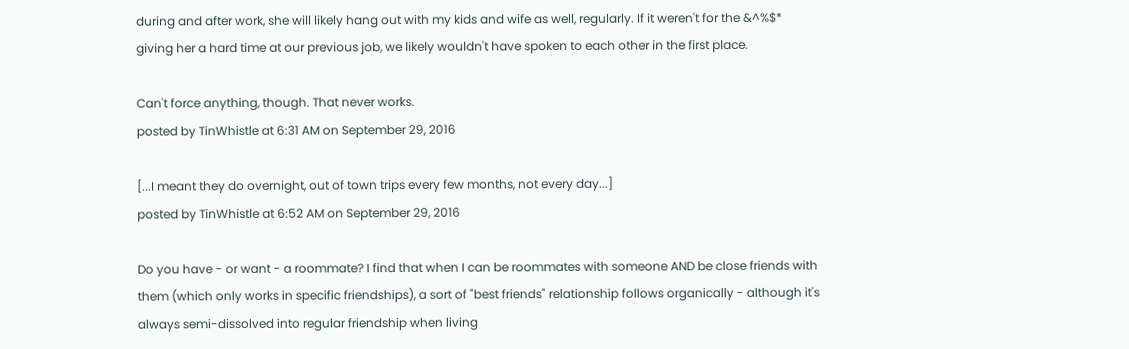during and after work, she will likely hang out with my kids and wife as well, regularly. If it weren't for the &^%$* giving her a hard time at our previous job, we likely wouldn't have spoken to each other in the first place.

Can't force anything, though. That never works.
posted by TinWhistle at 6:31 AM on September 29, 2016

[...I meant they do overnight, out of town trips every few months, not every day...]
posted by TinWhistle at 6:52 AM on September 29, 2016

Do you have - or want - a roommate? I find that when I can be roommates with someone AND be close friends with them (which only works in specific friendships), a sort of "best friends" relationship follows organically - although it's always semi-dissolved into regular friendship when living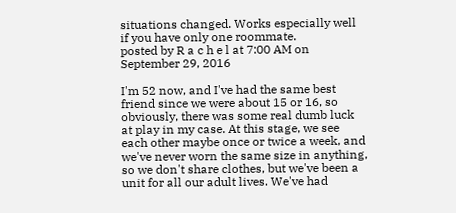situations changed. Works especially well if you have only one roommate.
posted by R a c h e l at 7:00 AM on September 29, 2016

I'm 52 now, and I've had the same best friend since we were about 15 or 16, so obviously, there was some real dumb luck at play in my case. At this stage, we see each other maybe once or twice a week, and we've never worn the same size in anything, so we don't share clothes, but we've been a unit for all our adult lives. We've had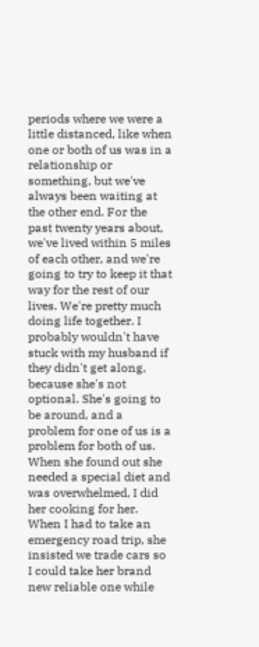periods where we were a little distanced, like when one or both of us was in a relationship or something, but we've always been waiting at the other end. For the past twenty years about, we've lived within 5 miles of each other, and we're going to try to keep it that way for the rest of our lives. We're pretty much doing life together. I probably wouldn't have stuck with my husband if they didn't get along, because she's not optional. She's going to be around, and a problem for one of us is a problem for both of us. When she found out she needed a special diet and was overwhelmed, I did her cooking for her. When I had to take an emergency road trip, she insisted we trade cars so I could take her brand new reliable one while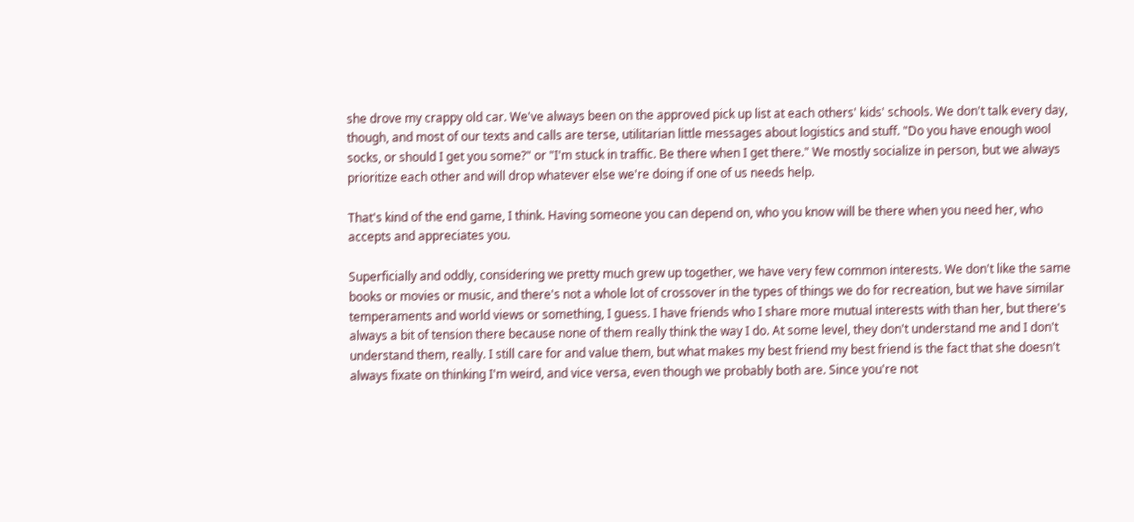she drove my crappy old car. We've always been on the approved pick up list at each others' kids' schools. We don't talk every day, though, and most of our texts and calls are terse, utilitarian little messages about logistics and stuff. "Do you have enough wool socks, or should I get you some?" or "I'm stuck in traffic. Be there when I get there." We mostly socialize in person, but we always prioritize each other and will drop whatever else we're doing if one of us needs help.

That's kind of the end game, I think. Having someone you can depend on, who you know will be there when you need her, who accepts and appreciates you.

Superficially and oddly, considering we pretty much grew up together, we have very few common interests. We don't like the same books or movies or music, and there's not a whole lot of crossover in the types of things we do for recreation, but we have similar temperaments and world views or something, I guess. I have friends who I share more mutual interests with than her, but there's always a bit of tension there because none of them really think the way I do. At some level, they don't understand me and I don't understand them, really. I still care for and value them, but what makes my best friend my best friend is the fact that she doesn't always fixate on thinking I'm weird, and vice versa, even though we probably both are. Since you're not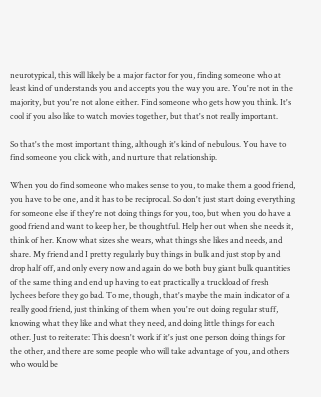neurotypical, this will likely be a major factor for you, finding someone who at least kind of understands you and accepts you the way you are. You're not in the majority, but you're not alone either. Find someone who gets how you think. It's cool if you also like to watch movies together, but that's not really important.

So that's the most important thing, although it's kind of nebulous. You have to find someone you click with, and nurture that relationship.

When you do find someone who makes sense to you, to make them a good friend, you have to be one, and it has to be reciprocal. So don't just start doing everything for someone else if they're not doing things for you, too, but when you do have a good friend and want to keep her, be thoughtful. Help her out when she needs it, think of her. Know what sizes she wears, what things she likes and needs, and share. My friend and I pretty regularly buy things in bulk and just stop by and drop half off, and only every now and again do we both buy giant bulk quantities of the same thing and end up having to eat practically a truckload of fresh lychees before they go bad. To me, though, that's maybe the main indicator of a really good friend, just thinking of them when you're out doing regular stuff, knowing what they like and what they need, and doing little things for each other. Just to reiterate: This doesn't work if it's just one person doing things for the other, and there are some people who will take advantage of you, and others who would be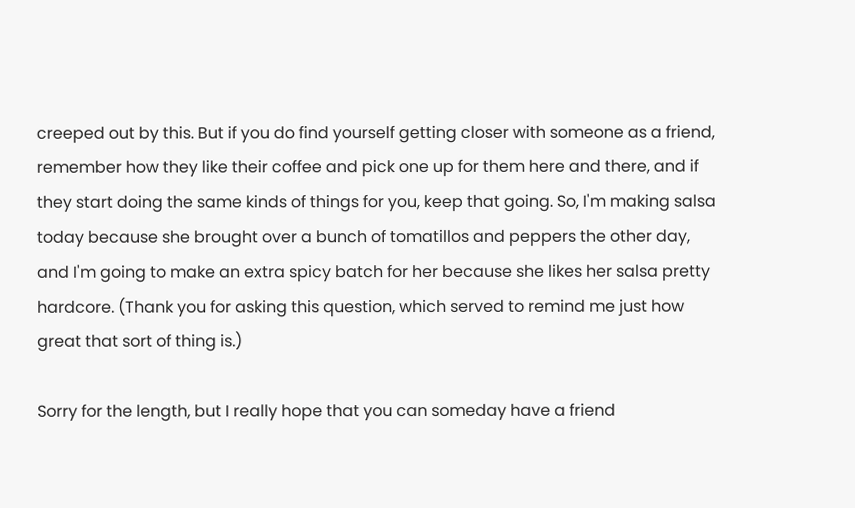creeped out by this. But if you do find yourself getting closer with someone as a friend, remember how they like their coffee and pick one up for them here and there, and if they start doing the same kinds of things for you, keep that going. So, I'm making salsa today because she brought over a bunch of tomatillos and peppers the other day, and I'm going to make an extra spicy batch for her because she likes her salsa pretty hardcore. (Thank you for asking this question, which served to remind me just how great that sort of thing is.)

Sorry for the length, but I really hope that you can someday have a friend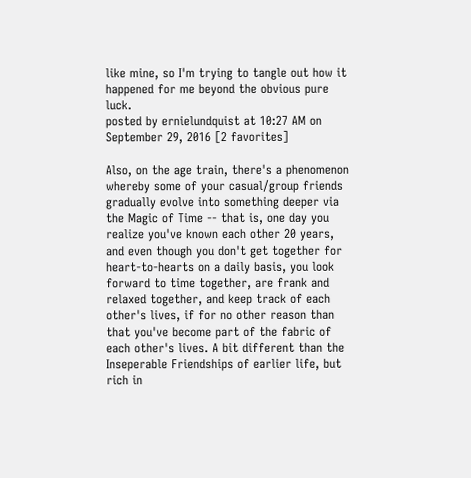like mine, so I'm trying to tangle out how it happened for me beyond the obvious pure luck.
posted by ernielundquist at 10:27 AM on September 29, 2016 [2 favorites]

Also, on the age train, there's a phenomenon whereby some of your casual/group friends gradually evolve into something deeper via the Magic of Time -- that is, one day you realize you've known each other 20 years, and even though you don't get together for heart-to-hearts on a daily basis, you look forward to time together, are frank and relaxed together, and keep track of each other's lives, if for no other reason than that you've become part of the fabric of each other's lives. A bit different than the Inseperable Friendships of earlier life, but rich in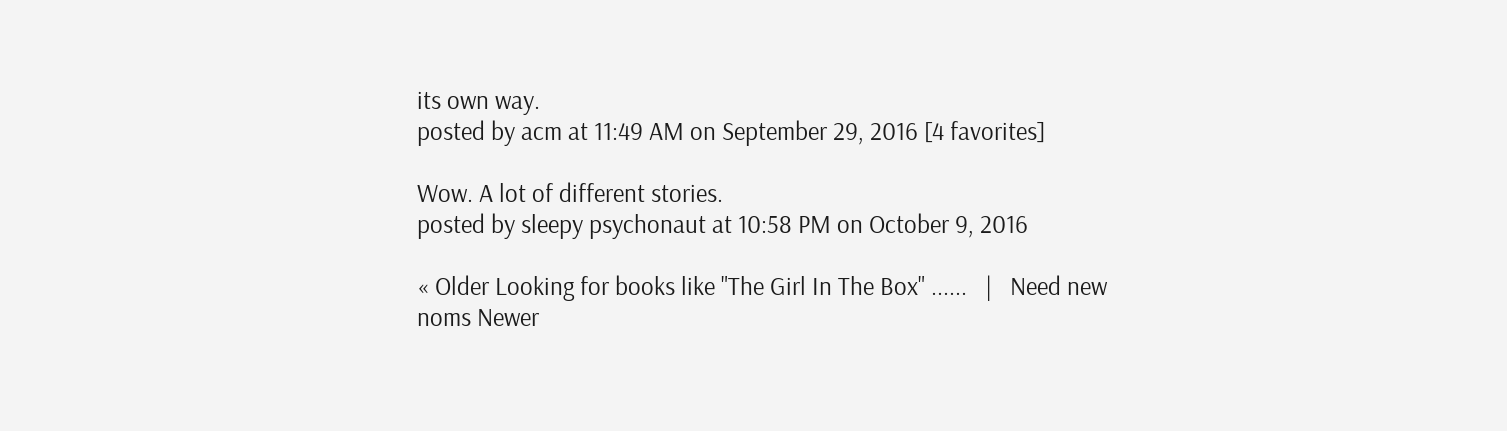its own way.
posted by acm at 11:49 AM on September 29, 2016 [4 favorites]

Wow. A lot of different stories.
posted by sleepy psychonaut at 10:58 PM on October 9, 2016

« Older Looking for books like "The Girl In The Box" ......   |   Need new noms Newer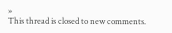»
This thread is closed to new comments.